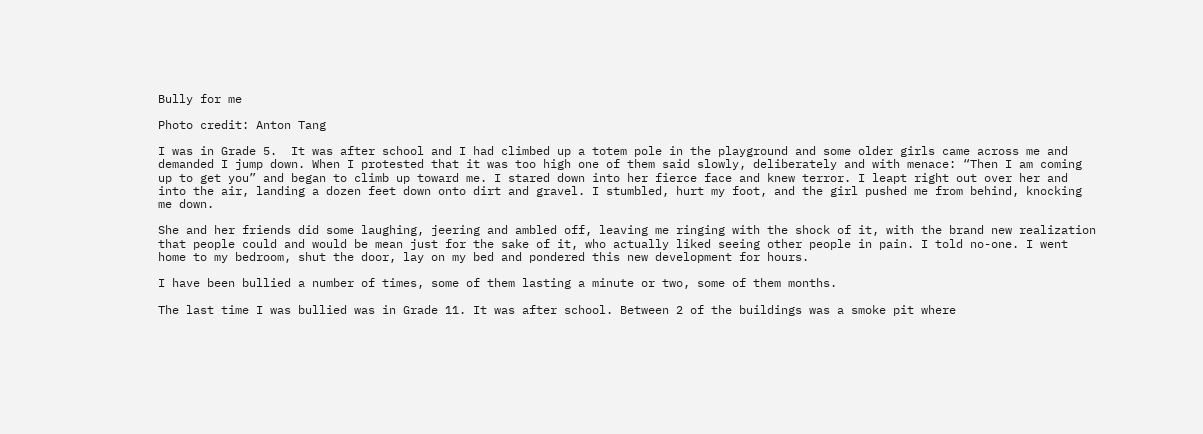Bully for me

Photo credit: Anton Tang

I was in Grade 5.  It was after school and I had climbed up a totem pole in the playground and some older girls came across me and demanded I jump down. When I protested that it was too high one of them said slowly, deliberately and with menace: “Then I am coming up to get you” and began to climb up toward me. I stared down into her fierce face and knew terror. I leapt right out over her and into the air, landing a dozen feet down onto dirt and gravel. I stumbled, hurt my foot, and the girl pushed me from behind, knocking me down.

She and her friends did some laughing, jeering and ambled off, leaving me ringing with the shock of it, with the brand new realization that people could and would be mean just for the sake of it, who actually liked seeing other people in pain. I told no-one. I went home to my bedroom, shut the door, lay on my bed and pondered this new development for hours.

I have been bullied a number of times, some of them lasting a minute or two, some of them months.

The last time I was bullied was in Grade 11. It was after school. Between 2 of the buildings was a smoke pit where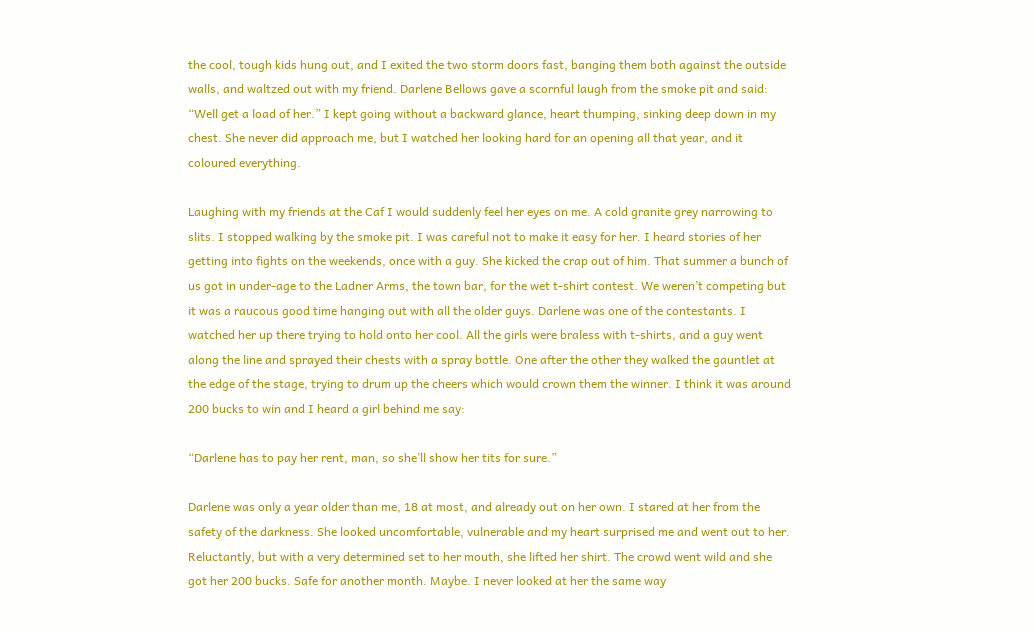the cool, tough kids hung out, and I exited the two storm doors fast, banging them both against the outside walls, and waltzed out with my friend. Darlene Bellows gave a scornful laugh from the smoke pit and said: “Well get a load of her.” I kept going without a backward glance, heart thumping, sinking deep down in my chest. She never did approach me, but I watched her looking hard for an opening all that year, and it coloured everything.

Laughing with my friends at the Caf I would suddenly feel her eyes on me. A cold granite grey narrowing to slits. I stopped walking by the smoke pit. I was careful not to make it easy for her. I heard stories of her getting into fights on the weekends, once with a guy. She kicked the crap out of him. That summer a bunch of us got in under-age to the Ladner Arms, the town bar, for the wet t-shirt contest. We weren’t competing but it was a raucous good time hanging out with all the older guys. Darlene was one of the contestants. I watched her up there trying to hold onto her cool. All the girls were braless with t-shirts, and a guy went along the line and sprayed their chests with a spray bottle. One after the other they walked the gauntlet at the edge of the stage, trying to drum up the cheers which would crown them the winner. I think it was around 200 bucks to win and I heard a girl behind me say:

“Darlene has to pay her rent, man, so she’ll show her tits for sure.”

Darlene was only a year older than me, 18 at most, and already out on her own. I stared at her from the safety of the darkness. She looked uncomfortable, vulnerable and my heart surprised me and went out to her. Reluctantly, but with a very determined set to her mouth, she lifted her shirt. The crowd went wild and she got her 200 bucks. Safe for another month. Maybe. I never looked at her the same way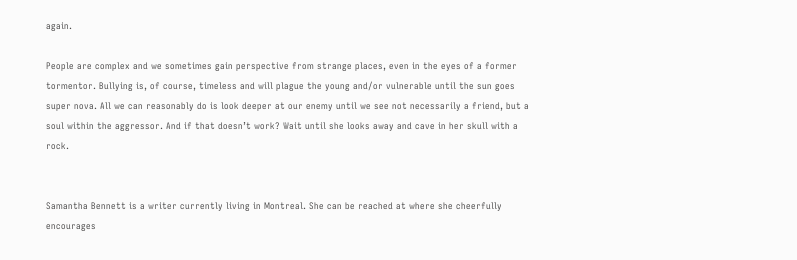again.

People are complex and we sometimes gain perspective from strange places, even in the eyes of a former tormentor. Bullying is, of course, timeless and will plague the young and/or vulnerable until the sun goes super nova. All we can reasonably do is look deeper at our enemy until we see not necessarily a friend, but a soul within the aggressor. And if that doesn’t work? Wait until she looks away and cave in her skull with a rock.


Samantha Bennett is a writer currently living in Montreal. She can be reached at where she cheerfully encourages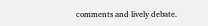comments and lively debate.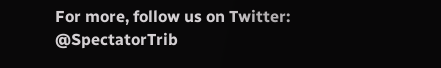For more, follow us on Twitter: @SpectatorTrib